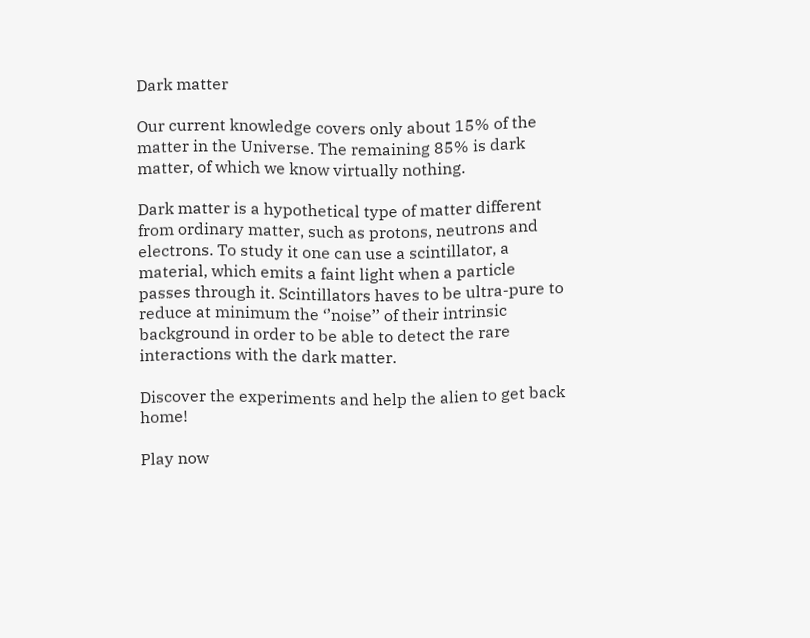Dark matter

Our current knowledge covers only about 15% of the matter in the Universe. The remaining 85% is dark matter, of which we know virtually nothing.

Dark matter is a hypothetical type of matter different from ordinary matter, such as protons, neutrons and electrons. To study it one can use a scintillator, a material, which emits a faint light when a particle passes through it. Scintillators haves to be ultra-pure to reduce at minimum the ‘’noise’’ of their intrinsic background in order to be able to detect the rare interactions with the dark matter.

Discover the experiments and help the alien to get back home!

Play now